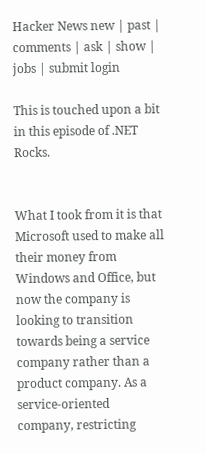Hacker News new | past | comments | ask | show | jobs | submit login

This is touched upon a bit in this episode of .NET Rocks.


What I took from it is that Microsoft used to make all their money from Windows and Office, but now the company is looking to transition towards being a service company rather than a product company. As a service-oriented company, restricting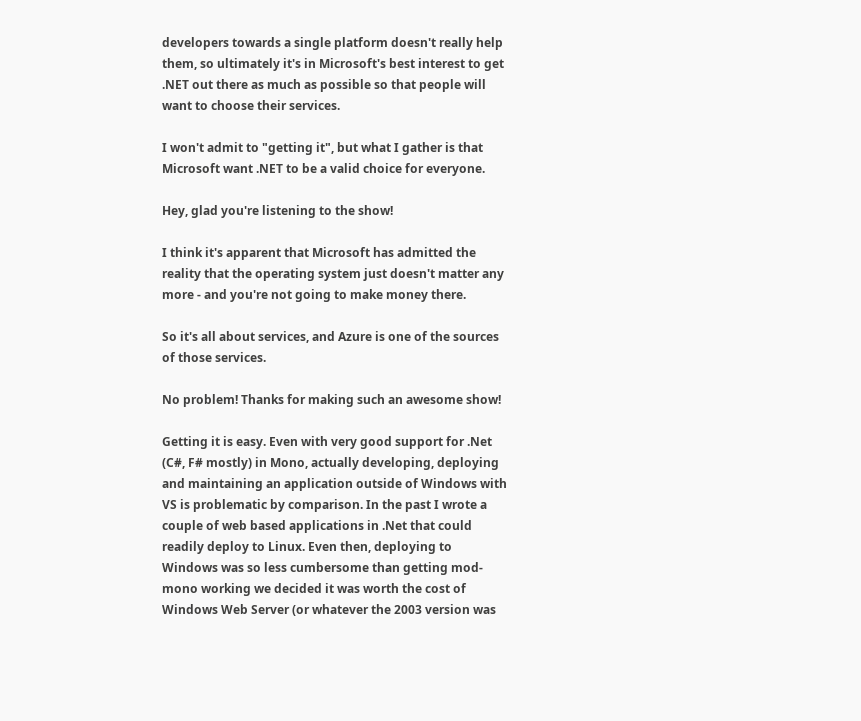developers towards a single platform doesn't really help them, so ultimately it's in Microsoft's best interest to get .NET out there as much as possible so that people will want to choose their services.

I won't admit to "getting it", but what I gather is that Microsoft want .NET to be a valid choice for everyone.

Hey, glad you're listening to the show!

I think it's apparent that Microsoft has admitted the reality that the operating system just doesn't matter any more - and you're not going to make money there.

So it's all about services, and Azure is one of the sources of those services.

No problem! Thanks for making such an awesome show!

Getting it is easy. Even with very good support for .Net (C#, F# mostly) in Mono, actually developing, deploying and maintaining an application outside of Windows with VS is problematic by comparison. In the past I wrote a couple of web based applications in .Net that could readily deploy to Linux. Even then, deploying to Windows was so less cumbersome than getting mod-mono working we decided it was worth the cost of Windows Web Server (or whatever the 2003 version was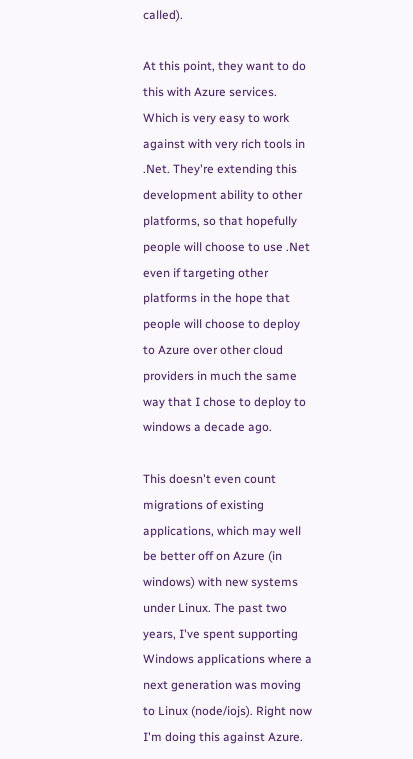called).

At this point, they want to do this with Azure services. Which is very easy to work against with very rich tools in .Net. They're extending this development ability to other platforms, so that hopefully people will choose to use .Net even if targeting other platforms in the hope that people will choose to deploy to Azure over other cloud providers in much the same way that I chose to deploy to windows a decade ago.

This doesn't even count migrations of existing applications, which may well be better off on Azure (in windows) with new systems under Linux. The past two years, I've spent supporting Windows applications where a next generation was moving to Linux (node/iojs). Right now I'm doing this against Azure.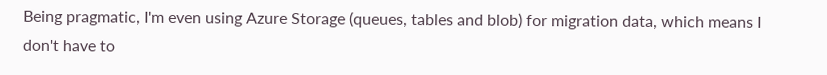Being pragmatic, I'm even using Azure Storage (queues, tables and blob) for migration data, which means I don't have to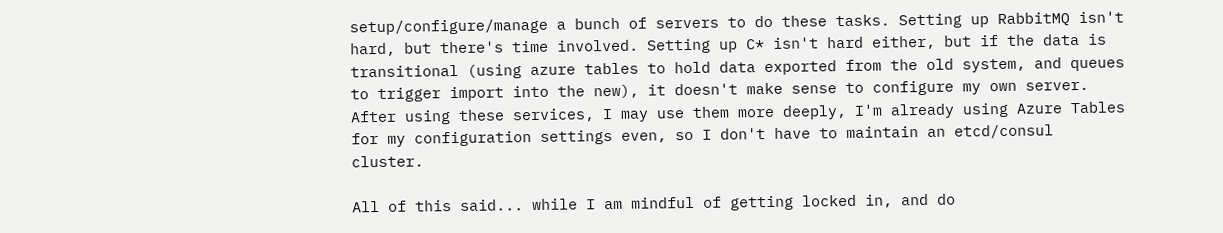setup/configure/manage a bunch of servers to do these tasks. Setting up RabbitMQ isn't hard, but there's time involved. Setting up C* isn't hard either, but if the data is transitional (using azure tables to hold data exported from the old system, and queues to trigger import into the new), it doesn't make sense to configure my own server. After using these services, I may use them more deeply, I'm already using Azure Tables for my configuration settings even, so I don't have to maintain an etcd/consul cluster.

All of this said... while I am mindful of getting locked in, and do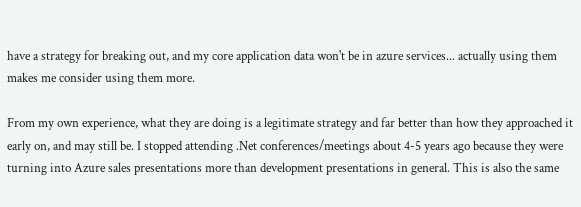have a strategy for breaking out, and my core application data won't be in azure services... actually using them makes me consider using them more.

From my own experience, what they are doing is a legitimate strategy and far better than how they approached it early on, and may still be. I stopped attending .Net conferences/meetings about 4-5 years ago because they were turning into Azure sales presentations more than development presentations in general. This is also the same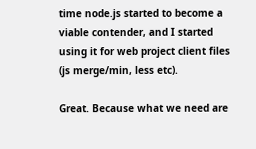time node.js started to become a viable contender, and I started using it for web project client files (js merge/min, less etc).

Great. Because what we need are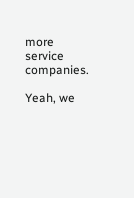more service companies.

Yeah, we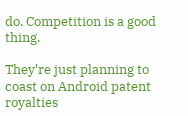do. Competition is a good thing.

They're just planning to coast on Android patent royalties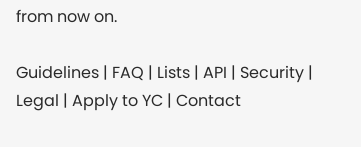from now on.

Guidelines | FAQ | Lists | API | Security | Legal | Apply to YC | Contact